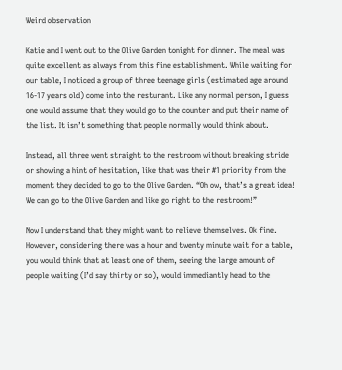Weird observation

Katie and I went out to the Olive Garden tonight for dinner. The meal was quite excellent as always from this fine establishment. While waiting for our table, I noticed a group of three teenage girls (estimated age around 16-17 years old) come into the resturant. Like any normal person, I guess one would assume that they would go to the counter and put their name of the list. It isn’t something that people normally would think about.

Instead, all three went straight to the restroom without breaking stride or showing a hint of hesitation, like that was their #1 priority from the moment they decided to go to the Olive Garden. “Oh ow, that’s a great idea! We can go to the Olive Garden and like go right to the restroom!”

Now I understand that they might want to relieve themselves. Ok fine. However, considering there was a hour and twenty minute wait for a table, you would think that at least one of them, seeing the large amount of people waiting (I’d say thirty or so), would immediantly head to the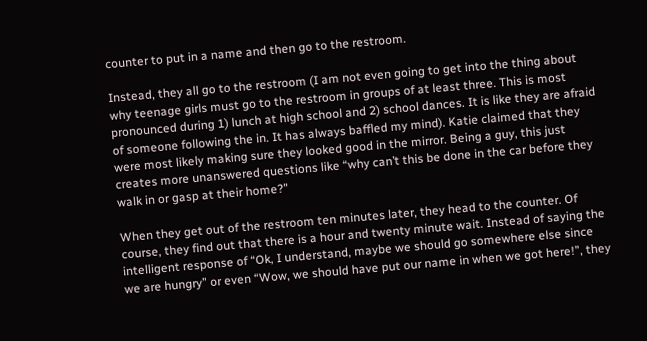counter to put in a name and then go to the restroom.

Instead, they all go to the restroom (I am not even going to get into the thing about why teenage girls must go to the restroom in groups of at least three. This is most pronounced during 1) lunch at high school and 2) school dances. It is like they are afraid of someone following the in. It has always baffled my mind). Katie claimed that they were most likely making sure they looked good in the mirror. Being a guy, this just creates more unanswered questions like “why can’t this be done in the car before they walk in or gasp at their home?”

When they get out of the restroom ten minutes later, they head to the counter. Of course, they find out that there is a hour and twenty minute wait. Instead of saying the intelligent response of “Ok, I understand, maybe we should go somewhere else since we are hungry” or even “Wow, we should have put our name in when we got here!”, they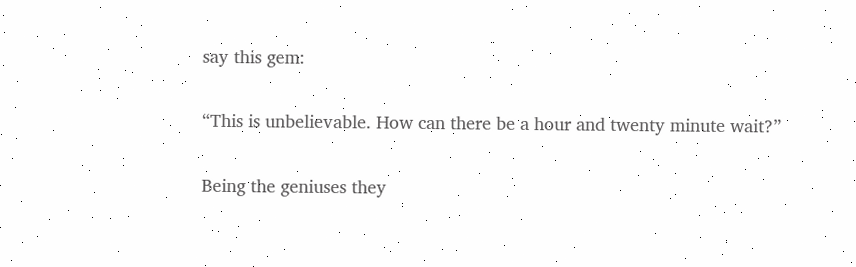say this gem:

“This is unbelievable. How can there be a hour and twenty minute wait?”

Being the geniuses they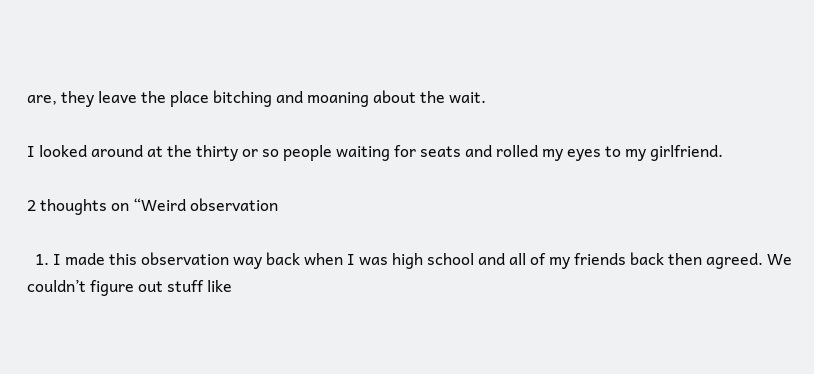are, they leave the place bitching and moaning about the wait.

I looked around at the thirty or so people waiting for seats and rolled my eyes to my girlfriend.

2 thoughts on “Weird observation

  1. I made this observation way back when I was high school and all of my friends back then agreed. We couldn’t figure out stuff like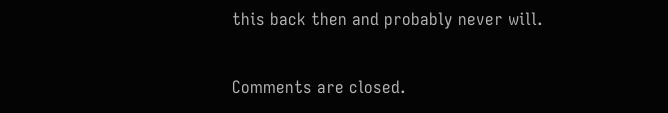this back then and probably never will.

Comments are closed.